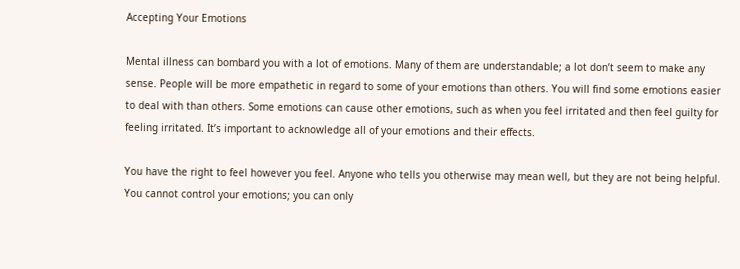Accepting Your Emotions

Mental illness can bombard you with a lot of emotions. Many of them are understandable; a lot don’t seem to make any sense. People will be more empathetic in regard to some of your emotions than others. You will find some emotions easier to deal with than others. Some emotions can cause other emotions, such as when you feel irritated and then feel guilty for feeling irritated. It’s important to acknowledge all of your emotions and their effects.

You have the right to feel however you feel. Anyone who tells you otherwise may mean well, but they are not being helpful. You cannot control your emotions; you can only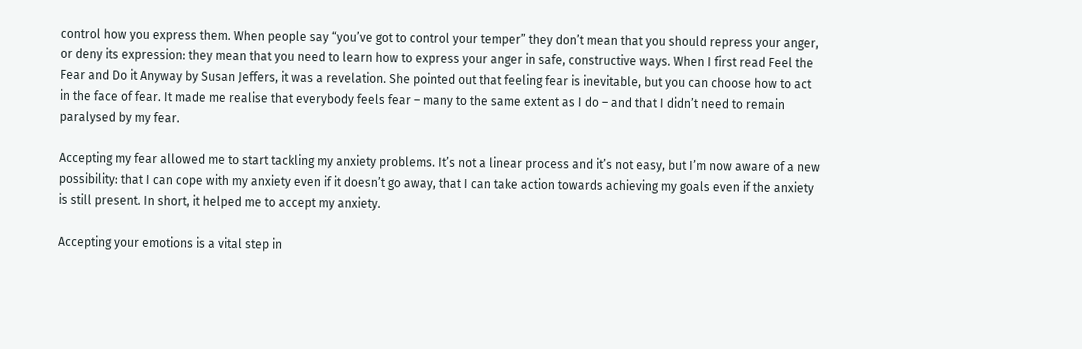control how you express them. When people say “you’ve got to control your temper” they don’t mean that you should repress your anger, or deny its expression: they mean that you need to learn how to express your anger in safe, constructive ways. When I first read Feel the Fear and Do it Anyway by Susan Jeffers, it was a revelation. She pointed out that feeling fear is inevitable, but you can choose how to act in the face of fear. It made me realise that everybody feels fear – many to the same extent as I do – and that I didn’t need to remain paralysed by my fear.

Accepting my fear allowed me to start tackling my anxiety problems. It’s not a linear process and it’s not easy, but I’m now aware of a new possibility: that I can cope with my anxiety even if it doesn’t go away, that I can take action towards achieving my goals even if the anxiety is still present. In short, it helped me to accept my anxiety.

Accepting your emotions is a vital step in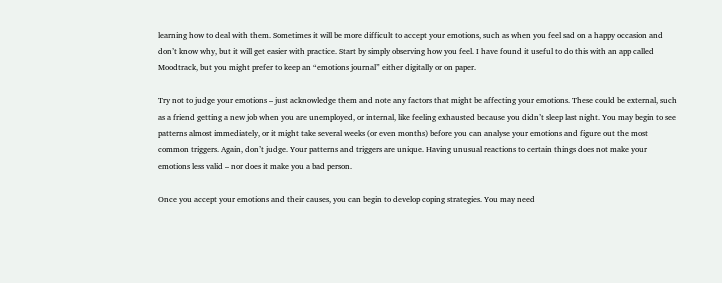learning how to deal with them. Sometimes it will be more difficult to accept your emotions, such as when you feel sad on a happy occasion and don’t know why, but it will get easier with practice. Start by simply observing how you feel. I have found it useful to do this with an app called Moodtrack, but you might prefer to keep an “emotions journal” either digitally or on paper.

Try not to judge your emotions – just acknowledge them and note any factors that might be affecting your emotions. These could be external, such as a friend getting a new job when you are unemployed, or internal, like feeling exhausted because you didn’t sleep last night. You may begin to see patterns almost immediately, or it might take several weeks (or even months) before you can analyse your emotions and figure out the most common triggers. Again, don’t judge. Your patterns and triggers are unique. Having unusual reactions to certain things does not make your emotions less valid – nor does it make you a bad person.

Once you accept your emotions and their causes, you can begin to develop coping strategies. You may need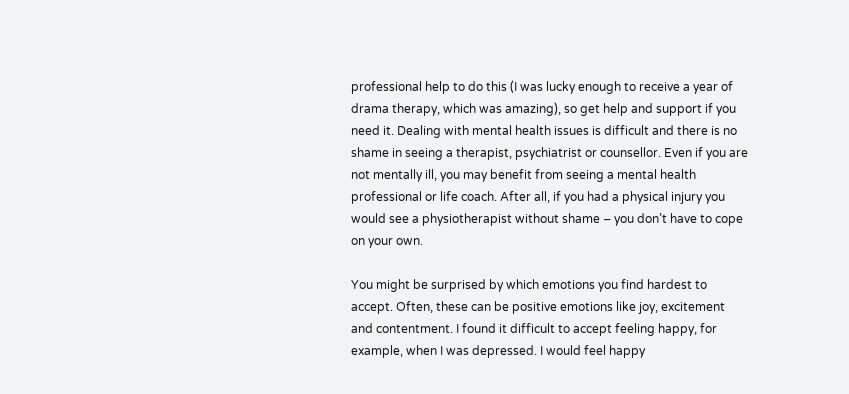professional help to do this (I was lucky enough to receive a year of drama therapy, which was amazing), so get help and support if you need it. Dealing with mental health issues is difficult and there is no shame in seeing a therapist, psychiatrist or counsellor. Even if you are not mentally ill, you may benefit from seeing a mental health professional or life coach. After all, if you had a physical injury you would see a physiotherapist without shame – you don’t have to cope on your own.

You might be surprised by which emotions you find hardest to accept. Often, these can be positive emotions like joy, excitement and contentment. I found it difficult to accept feeling happy, for example, when I was depressed. I would feel happy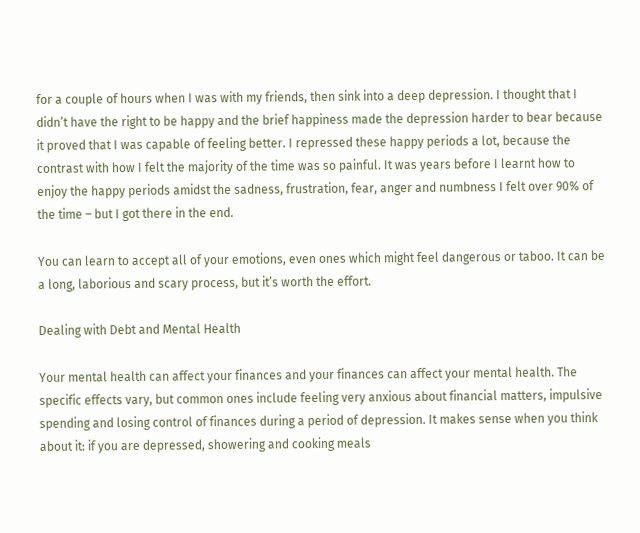for a couple of hours when I was with my friends, then sink into a deep depression. I thought that I didn’t have the right to be happy and the brief happiness made the depression harder to bear because it proved that I was capable of feeling better. I repressed these happy periods a lot, because the contrast with how I felt the majority of the time was so painful. It was years before I learnt how to enjoy the happy periods amidst the sadness, frustration, fear, anger and numbness I felt over 90% of the time – but I got there in the end.

You can learn to accept all of your emotions, even ones which might feel dangerous or taboo. It can be a long, laborious and scary process, but it’s worth the effort.

Dealing with Debt and Mental Health

Your mental health can affect your finances and your finances can affect your mental health. The specific effects vary, but common ones include feeling very anxious about financial matters, impulsive spending and losing control of finances during a period of depression. It makes sense when you think about it: if you are depressed, showering and cooking meals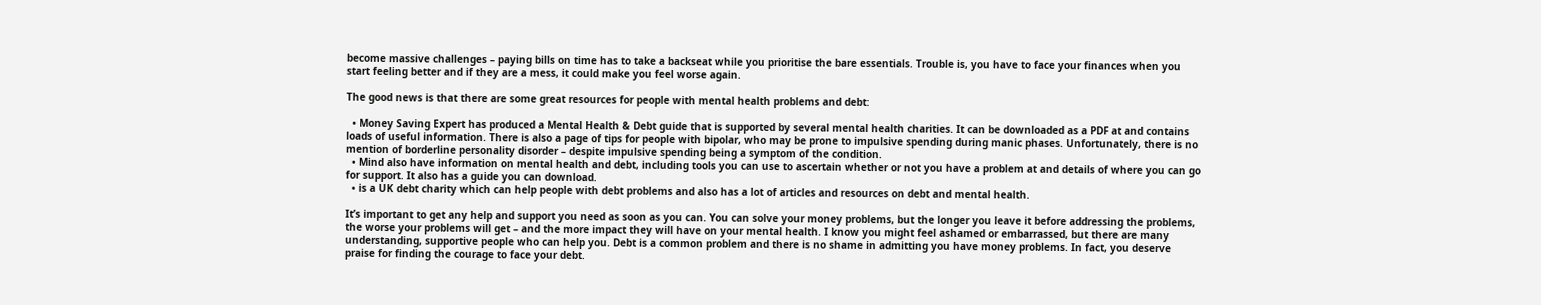become massive challenges – paying bills on time has to take a backseat while you prioritise the bare essentials. Trouble is, you have to face your finances when you start feeling better and if they are a mess, it could make you feel worse again.

The good news is that there are some great resources for people with mental health problems and debt:

  • Money Saving Expert has produced a Mental Health & Debt guide that is supported by several mental health charities. It can be downloaded as a PDF at and contains loads of useful information. There is also a page of tips for people with bipolar, who may be prone to impulsive spending during manic phases. Unfortunately, there is no mention of borderline personality disorder – despite impulsive spending being a symptom of the condition.
  • Mind also have information on mental health and debt, including tools you can use to ascertain whether or not you have a problem at and details of where you can go for support. It also has a guide you can download.
  • is a UK debt charity which can help people with debt problems and also has a lot of articles and resources on debt and mental health.

It’s important to get any help and support you need as soon as you can. You can solve your money problems, but the longer you leave it before addressing the problems, the worse your problems will get – and the more impact they will have on your mental health. I know you might feel ashamed or embarrassed, but there are many understanding, supportive people who can help you. Debt is a common problem and there is no shame in admitting you have money problems. In fact, you deserve praise for finding the courage to face your debt.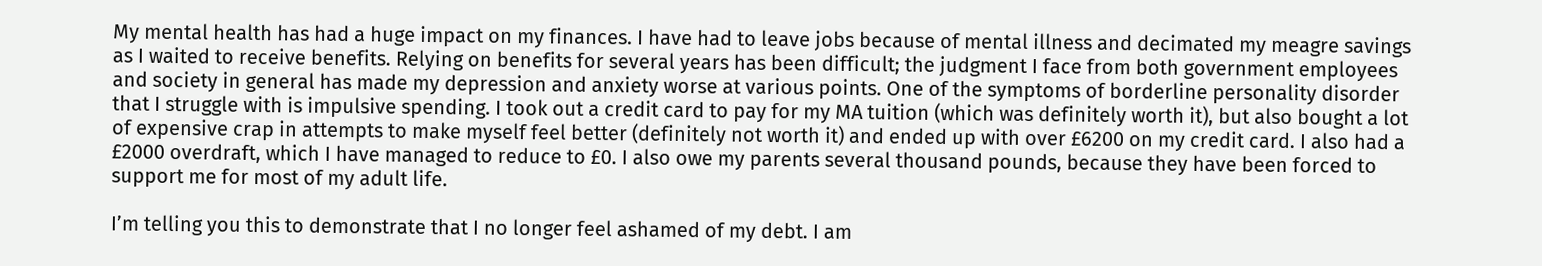My mental health has had a huge impact on my finances. I have had to leave jobs because of mental illness and decimated my meagre savings as I waited to receive benefits. Relying on benefits for several years has been difficult; the judgment I face from both government employees and society in general has made my depression and anxiety worse at various points. One of the symptoms of borderline personality disorder that I struggle with is impulsive spending. I took out a credit card to pay for my MA tuition (which was definitely worth it), but also bought a lot of expensive crap in attempts to make myself feel better (definitely not worth it) and ended up with over £6200 on my credit card. I also had a £2000 overdraft, which I have managed to reduce to £0. I also owe my parents several thousand pounds, because they have been forced to support me for most of my adult life.

I’m telling you this to demonstrate that I no longer feel ashamed of my debt. I am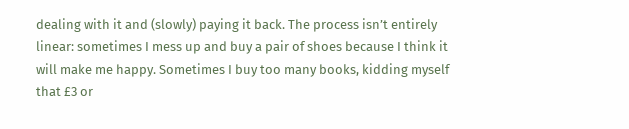dealing with it and (slowly) paying it back. The process isn’t entirely linear: sometimes I mess up and buy a pair of shoes because I think it will make me happy. Sometimes I buy too many books, kidding myself that £3 or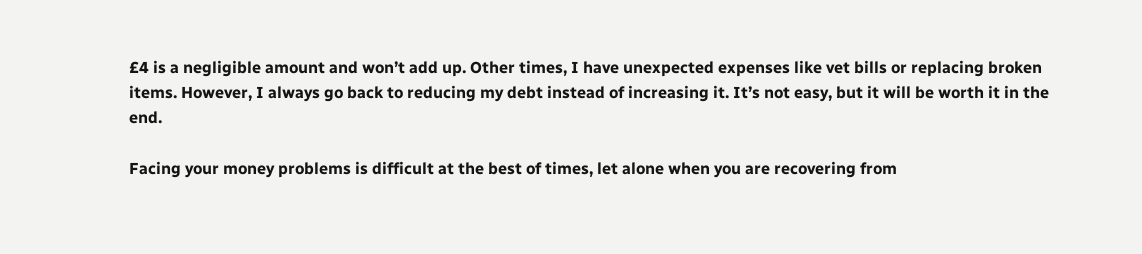£4 is a negligible amount and won’t add up. Other times, I have unexpected expenses like vet bills or replacing broken items. However, I always go back to reducing my debt instead of increasing it. It’s not easy, but it will be worth it in the end.

Facing your money problems is difficult at the best of times, let alone when you are recovering from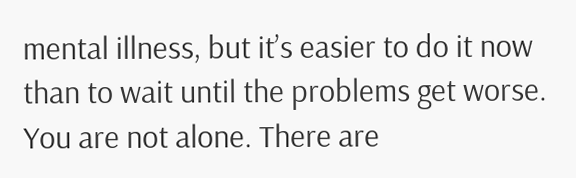mental illness, but it’s easier to do it now than to wait until the problems get worse. You are not alone. There are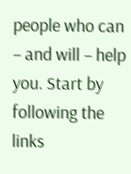people who can – and will – help you. Start by following the links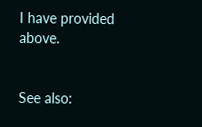I have provided above.


See also: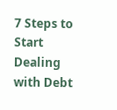7 Steps to Start Dealing with Debt